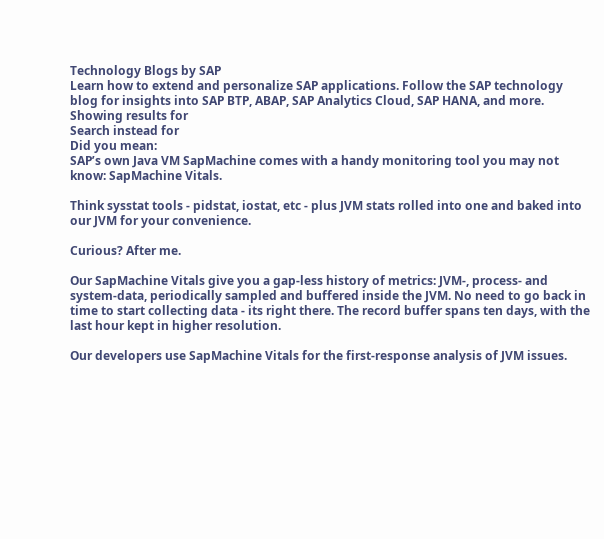Technology Blogs by SAP
Learn how to extend and personalize SAP applications. Follow the SAP technology blog for insights into SAP BTP, ABAP, SAP Analytics Cloud, SAP HANA, and more.
Showing results for
Search instead for
Did you mean:
SAP’s own Java VM SapMachine comes with a handy monitoring tool you may not know: SapMachine Vitals.

Think sysstat tools - pidstat, iostat, etc - plus JVM stats rolled into one and baked into our JVM for your convenience.

Curious? After me.

Our SapMachine Vitals give you a gap-less history of metrics: JVM-, process- and system-data, periodically sampled and buffered inside the JVM. No need to go back in time to start collecting data - its right there. The record buffer spans ten days, with the last hour kept in higher resolution.

Our developers use SapMachine Vitals for the first-response analysis of JVM issues.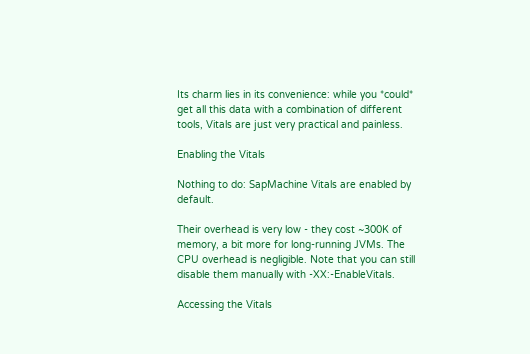Its charm lies in its convenience: while you *could* get all this data with a combination of different tools, Vitals are just very practical and painless.

Enabling the Vitals

Nothing to do: SapMachine Vitals are enabled by default.

Their overhead is very low - they cost ~300K of memory, a bit more for long-running JVMs. The CPU overhead is negligible. Note that you can still disable them manually with -XX:-EnableVitals.

Accessing the Vitals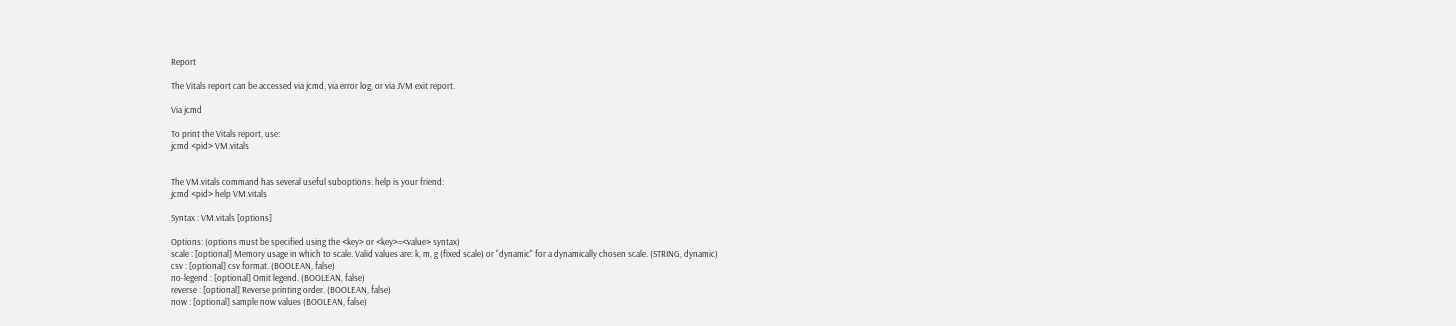Report

The Vitals report can be accessed via jcmd, via error log, or via JVM exit report.

Via jcmd

To print the Vitals report, use:
jcmd <pid> VM.vitals


The VM.vitals command has several useful suboptions. help is your friend:
jcmd <pid> help VM.vitals

Syntax : VM.vitals [options]

Options: (options must be specified using the <key> or <key>=<value> syntax)
scale : [optional] Memory usage in which to scale. Valid values are: k, m, g (fixed scale) or "dynamic" for a dynamically chosen scale. (STRING, dynamic)
csv : [optional] csv format. (BOOLEAN, false)
no-legend : [optional] Omit legend. (BOOLEAN, false)
reverse : [optional] Reverse printing order. (BOOLEAN, false)
now : [optional] sample now values (BOOLEAN, false)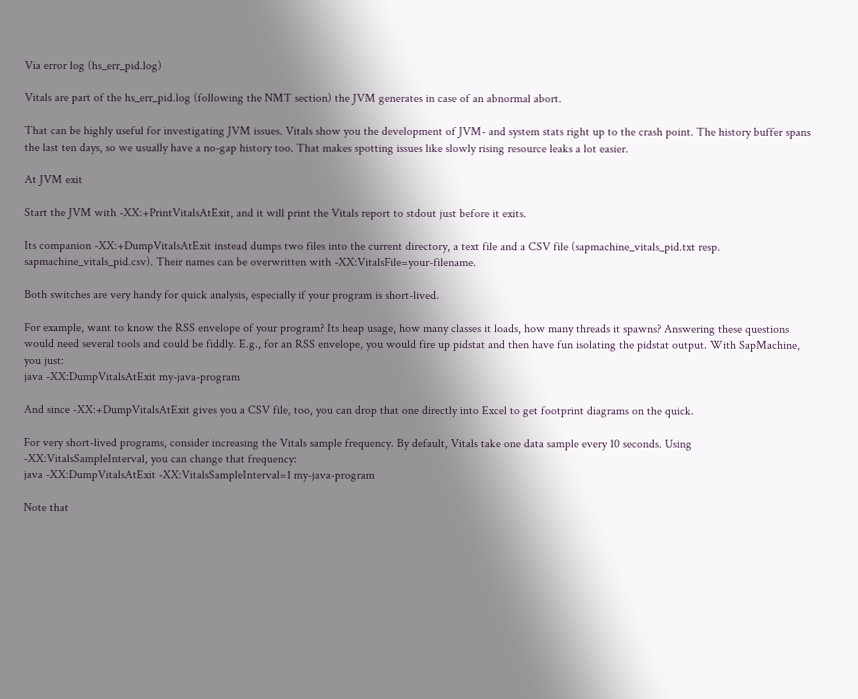Via error log (hs_err_pid.log)

Vitals are part of the hs_err_pid.log (following the NMT section) the JVM generates in case of an abnormal abort.

That can be highly useful for investigating JVM issues. Vitals show you the development of JVM- and system stats right up to the crash point. The history buffer spans the last ten days, so we usually have a no-gap history too. That makes spotting issues like slowly rising resource leaks a lot easier.

At JVM exit

Start the JVM with -XX:+PrintVitalsAtExit, and it will print the Vitals report to stdout just before it exits.

Its companion -XX:+DumpVitalsAtExit instead dumps two files into the current directory, a text file and a CSV file (sapmachine_vitals_pid.txt resp. sapmachine_vitals_pid.csv). Their names can be overwritten with -XX:VitalsFile=your-filename.

Both switches are very handy for quick analysis, especially if your program is short-lived.

For example, want to know the RSS envelope of your program? Its heap usage, how many classes it loads, how many threads it spawns? Answering these questions would need several tools and could be fiddly. E.g., for an RSS envelope, you would fire up pidstat and then have fun isolating the pidstat output. With SapMachine, you just:
java -XX:DumpVitalsAtExit my-java-program

And since -XX:+DumpVitalsAtExit gives you a CSV file, too, you can drop that one directly into Excel to get footprint diagrams on the quick.

For very short-lived programs, consider increasing the Vitals sample frequency. By default, Vitals take one data sample every 10 seconds. Using -XX:VitalsSampleInterval, you can change that frequency:
java -XX:DumpVitalsAtExit -XX:VitalsSampleInterval=1 my-java-program

Note that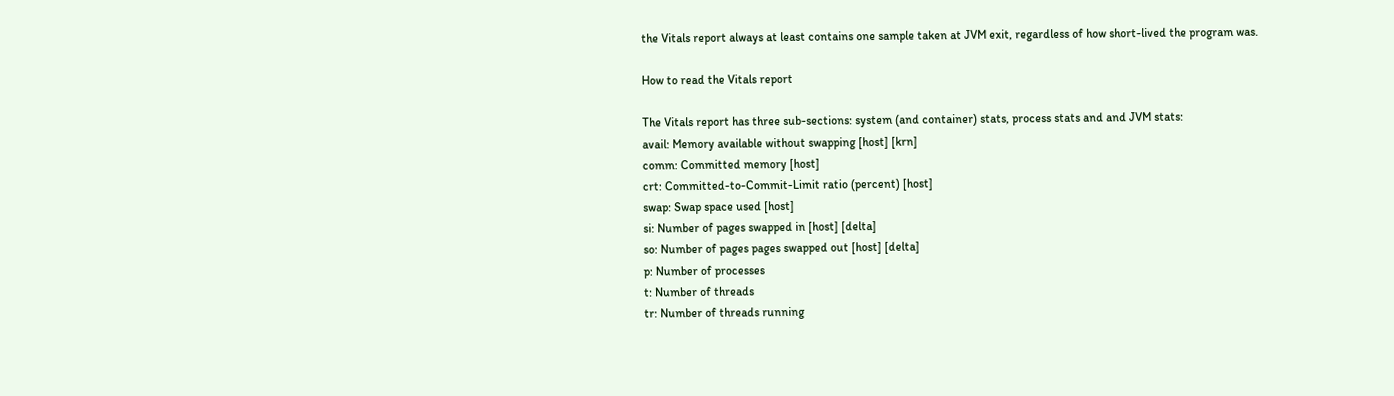the Vitals report always at least contains one sample taken at JVM exit, regardless of how short-lived the program was.

How to read the Vitals report

The Vitals report has three sub-sections: system (and container) stats, process stats and and JVM stats:
avail: Memory available without swapping [host] [krn]
comm: Committed memory [host]
crt: Committed-to-Commit-Limit ratio (percent) [host]
swap: Swap space used [host]
si: Number of pages swapped in [host] [delta]
so: Number of pages pages swapped out [host] [delta]
p: Number of processes
t: Number of threads
tr: Number of threads running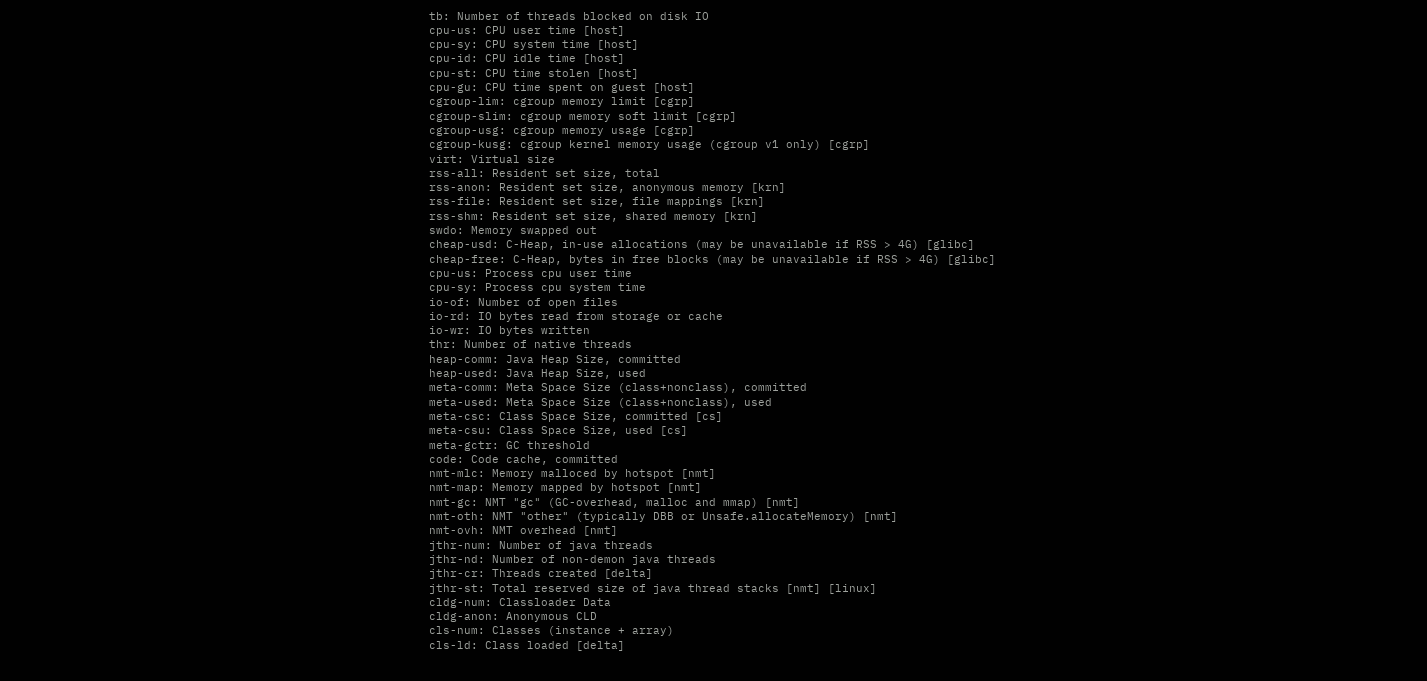tb: Number of threads blocked on disk IO
cpu-us: CPU user time [host]
cpu-sy: CPU system time [host]
cpu-id: CPU idle time [host]
cpu-st: CPU time stolen [host]
cpu-gu: CPU time spent on guest [host]
cgroup-lim: cgroup memory limit [cgrp]
cgroup-slim: cgroup memory soft limit [cgrp]
cgroup-usg: cgroup memory usage [cgrp]
cgroup-kusg: cgroup kernel memory usage (cgroup v1 only) [cgrp]
virt: Virtual size
rss-all: Resident set size, total
rss-anon: Resident set size, anonymous memory [krn]
rss-file: Resident set size, file mappings [krn]
rss-shm: Resident set size, shared memory [krn]
swdo: Memory swapped out
cheap-usd: C-Heap, in-use allocations (may be unavailable if RSS > 4G) [glibc]
cheap-free: C-Heap, bytes in free blocks (may be unavailable if RSS > 4G) [glibc]
cpu-us: Process cpu user time
cpu-sy: Process cpu system time
io-of: Number of open files
io-rd: IO bytes read from storage or cache
io-wr: IO bytes written
thr: Number of native threads
heap-comm: Java Heap Size, committed
heap-used: Java Heap Size, used
meta-comm: Meta Space Size (class+nonclass), committed
meta-used: Meta Space Size (class+nonclass), used
meta-csc: Class Space Size, committed [cs]
meta-csu: Class Space Size, used [cs]
meta-gctr: GC threshold
code: Code cache, committed
nmt-mlc: Memory malloced by hotspot [nmt]
nmt-map: Memory mapped by hotspot [nmt]
nmt-gc: NMT "gc" (GC-overhead, malloc and mmap) [nmt]
nmt-oth: NMT "other" (typically DBB or Unsafe.allocateMemory) [nmt]
nmt-ovh: NMT overhead [nmt]
jthr-num: Number of java threads
jthr-nd: Number of non-demon java threads
jthr-cr: Threads created [delta]
jthr-st: Total reserved size of java thread stacks [nmt] [linux]
cldg-num: Classloader Data
cldg-anon: Anonymous CLD
cls-num: Classes (instance + array)
cls-ld: Class loaded [delta]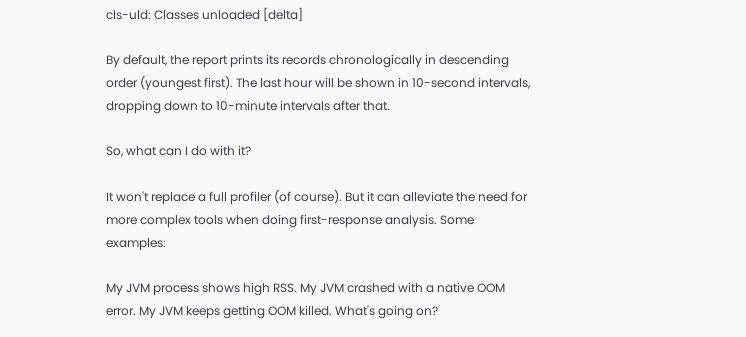cls-uld: Classes unloaded [delta]

By default, the report prints its records chronologically in descending order (youngest first). The last hour will be shown in 10-second intervals, dropping down to 10-minute intervals after that.

So, what can I do with it?

It won't replace a full profiler (of course). But it can alleviate the need for more complex tools when doing first-response analysis. Some examples:

My JVM process shows high RSS. My JVM crashed with a native OOM error. My JVM keeps getting OOM killed. What's going on?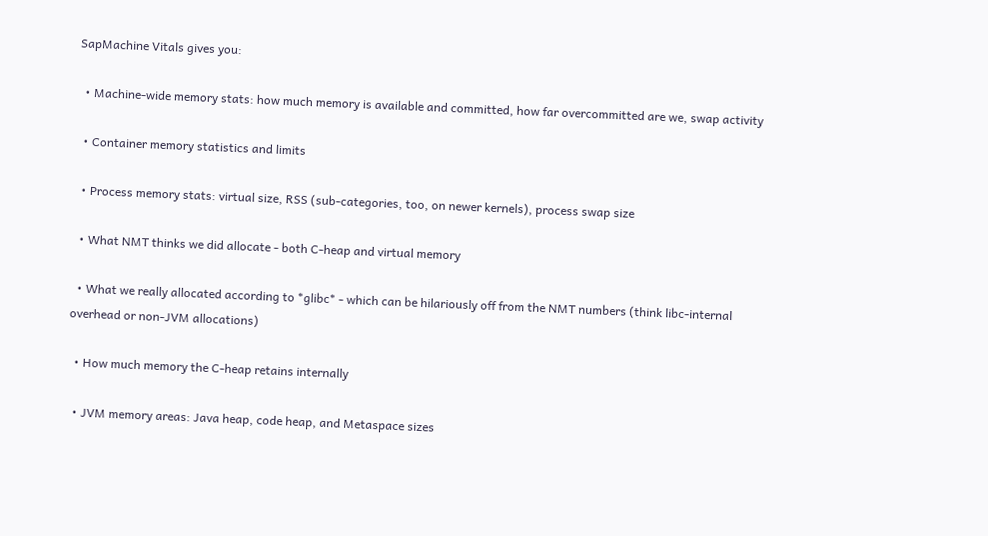SapMachine Vitals gives you:

  • Machine-wide memory stats: how much memory is available and committed, how far overcommitted are we, swap activity

  • Container memory statistics and limits

  • Process memory stats: virtual size, RSS (sub-categories, too, on newer kernels), process swap size

  • What NMT thinks we did allocate - both C-heap and virtual memory

  • What we really allocated according to *glibc* - which can be hilariously off from the NMT numbers (think libc-internal overhead or non-JVM allocations)

  • How much memory the C-heap retains internally

  • JVM memory areas: Java heap, code heap, and Metaspace sizes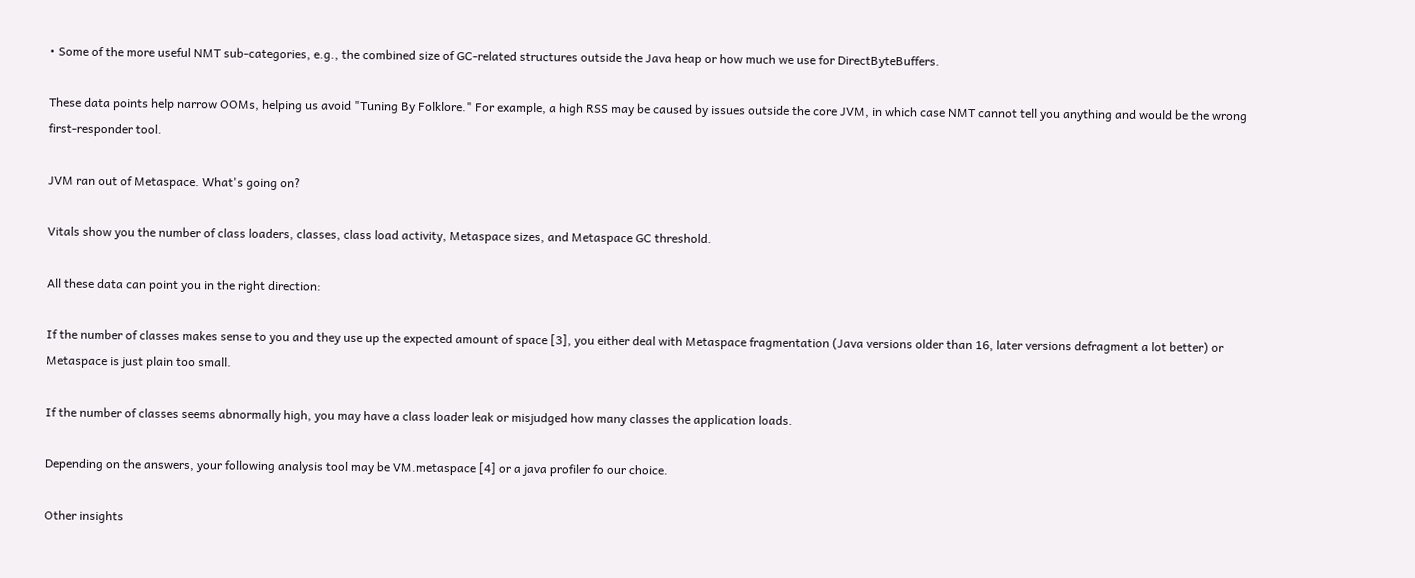• Some of the more useful NMT sub-categories, e.g., the combined size of GC-related structures outside the Java heap or how much we use for DirectByteBuffers.

These data points help narrow OOMs, helping us avoid "Tuning By Folklore." For example, a high RSS may be caused by issues outside the core JVM, in which case NMT cannot tell you anything and would be the wrong first-responder tool.

JVM ran out of Metaspace. What's going on?

Vitals show you the number of class loaders, classes, class load activity, Metaspace sizes, and Metaspace GC threshold.

All these data can point you in the right direction:

If the number of classes makes sense to you and they use up the expected amount of space [3], you either deal with Metaspace fragmentation (Java versions older than 16, later versions defragment a lot better) or Metaspace is just plain too small.

If the number of classes seems abnormally high, you may have a class loader leak or misjudged how many classes the application loads.

Depending on the answers, your following analysis tool may be VM.metaspace [4] or a java profiler fo our choice.

Other insights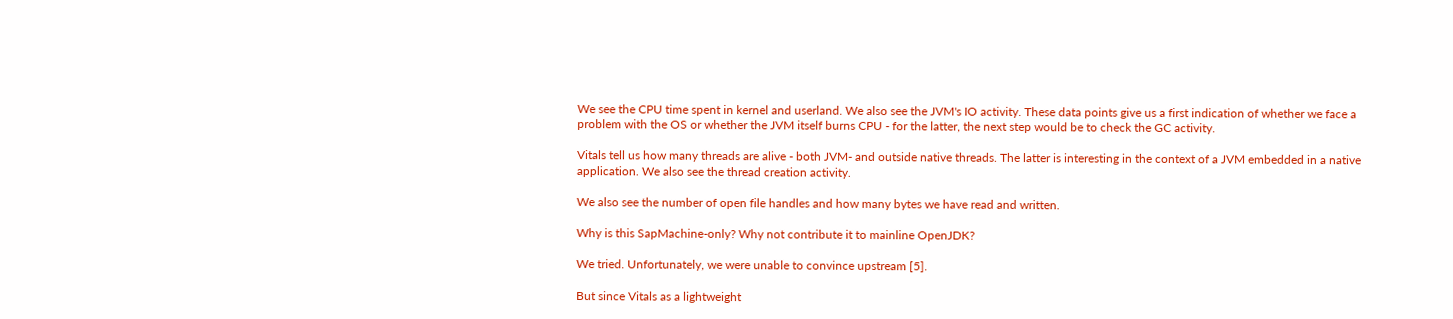We see the CPU time spent in kernel and userland. We also see the JVM's IO activity. These data points give us a first indication of whether we face a problem with the OS or whether the JVM itself burns CPU - for the latter, the next step would be to check the GC activity.

Vitals tell us how many threads are alive - both JVM- and outside native threads. The latter is interesting in the context of a JVM embedded in a native application. We also see the thread creation activity.

We also see the number of open file handles and how many bytes we have read and written.

Why is this SapMachine-only? Why not contribute it to mainline OpenJDK?

We tried. Unfortunately, we were unable to convince upstream [5].

But since Vitals as a lightweight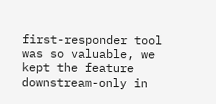first-responder tool was so valuable, we kept the feature downstream-only in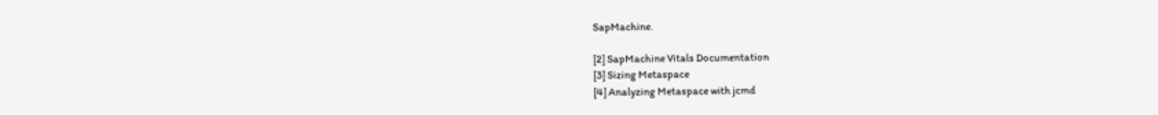SapMachine.

[2] SapMachine Vitals Documentation
[3] Sizing Metaspace
[4] Analyzing Metaspace with jcmd